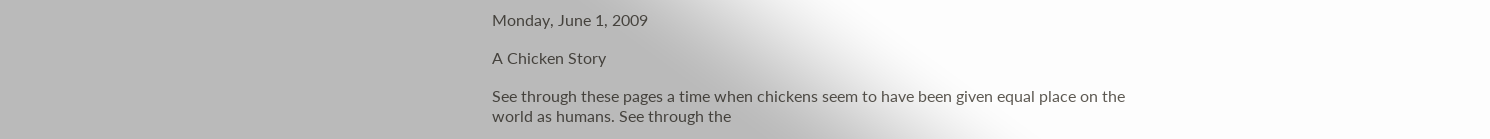Monday, June 1, 2009

A Chicken Story

See through these pages a time when chickens seem to have been given equal place on the world as humans. See through the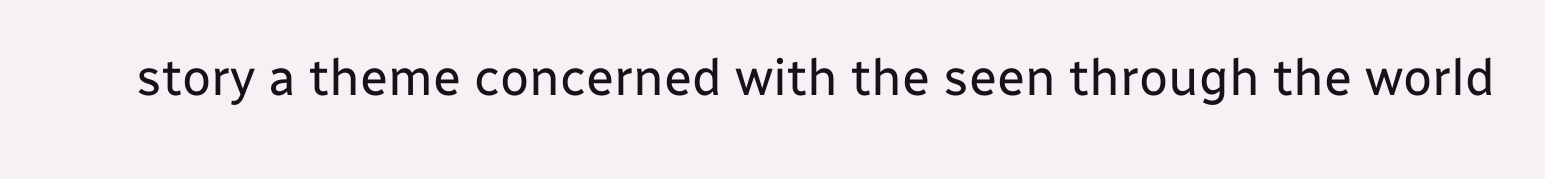story a theme concerned with the seen through the world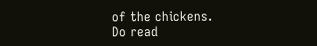of the chickens.
Do read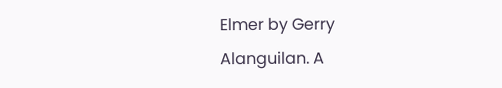Elmer by Gerry Alanguilan. A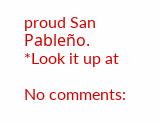proud San Pableño.
*Look it up at

No comments: